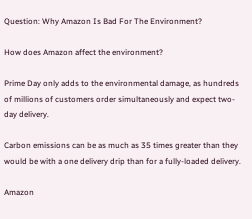Question: Why Amazon Is Bad For The Environment?

How does Amazon affect the environment?

Prime Day only adds to the environmental damage, as hundreds of millions of customers order simultaneously and expect two-day delivery.

Carbon emissions can be as much as 35 times greater than they would be with a one delivery drip than for a fully-loaded delivery.

Amazon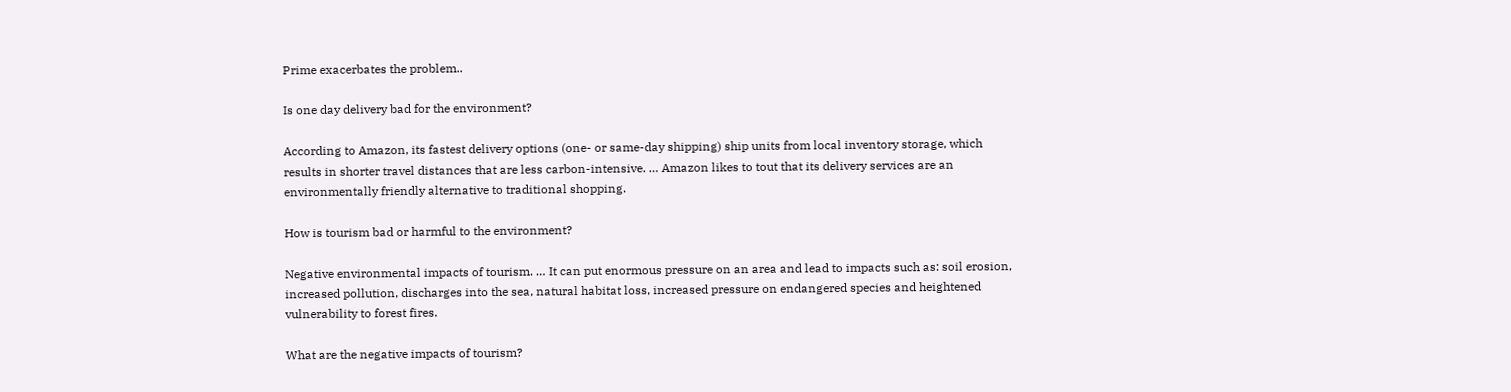Prime exacerbates the problem..

Is one day delivery bad for the environment?

According to Amazon, its fastest delivery options (one- or same-day shipping) ship units from local inventory storage, which results in shorter travel distances that are less carbon-intensive. … Amazon likes to tout that its delivery services are an environmentally friendly alternative to traditional shopping.

How is tourism bad or harmful to the environment?

Negative environmental impacts of tourism. … It can put enormous pressure on an area and lead to impacts such as: soil erosion, increased pollution, discharges into the sea, natural habitat loss, increased pressure on endangered species and heightened vulnerability to forest fires.

What are the negative impacts of tourism?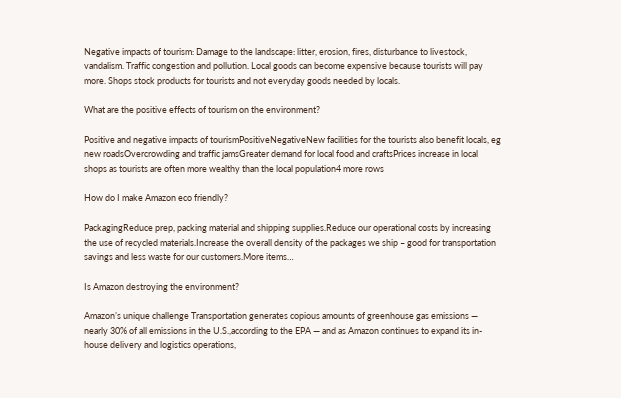Negative impacts of tourism: Damage to the landscape: litter, erosion, fires, disturbance to livestock, vandalism. Traffic congestion and pollution. Local goods can become expensive because tourists will pay more. Shops stock products for tourists and not everyday goods needed by locals.

What are the positive effects of tourism on the environment?

Positive and negative impacts of tourismPositiveNegativeNew facilities for the tourists also benefit locals, eg new roadsOvercrowding and traffic jamsGreater demand for local food and craftsPrices increase in local shops as tourists are often more wealthy than the local population4 more rows

How do I make Amazon eco friendly?

PackagingReduce prep, packing material and shipping supplies.Reduce our operational costs by increasing the use of recycled materials.Increase the overall density of the packages we ship – good for transportation savings and less waste for our customers.More items…

Is Amazon destroying the environment?

Amazon’s unique challenge Transportation generates copious amounts of greenhouse gas emissions — nearly 30% of all emissions in the U.S.,according to the EPA — and as Amazon continues to expand its in-house delivery and logistics operations,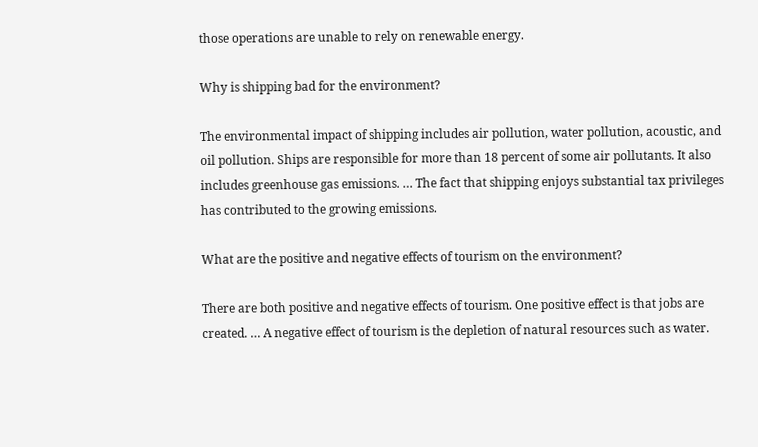those operations are unable to rely on renewable energy.

Why is shipping bad for the environment?

The environmental impact of shipping includes air pollution, water pollution, acoustic, and oil pollution. Ships are responsible for more than 18 percent of some air pollutants. It also includes greenhouse gas emissions. … The fact that shipping enjoys substantial tax privileges has contributed to the growing emissions.

What are the positive and negative effects of tourism on the environment?

There are both positive and negative effects of tourism. One positive effect is that jobs are created. … A negative effect of tourism is the depletion of natural resources such as water.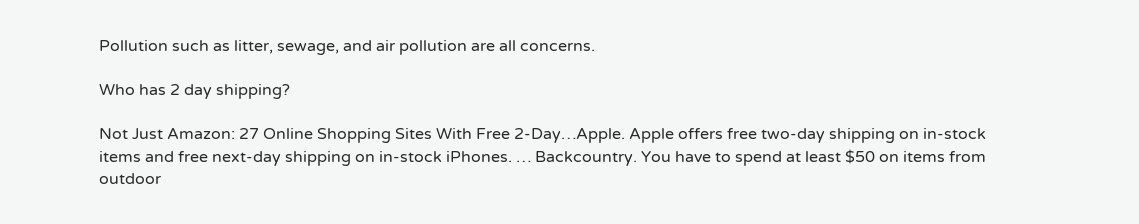Pollution such as litter, sewage, and air pollution are all concerns.

Who has 2 day shipping?

Not Just Amazon: 27 Online Shopping Sites With Free 2-Day…Apple. Apple offers free two-day shipping on in-stock items and free next-day shipping on in-stock iPhones. … Backcountry. You have to spend at least $50 on items from outdoor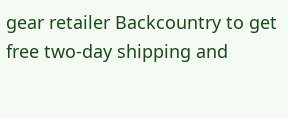gear retailer Backcountry to get free two-day shipping and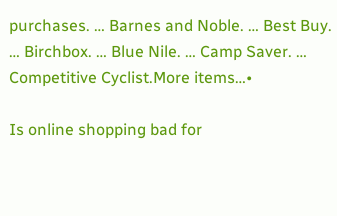purchases. … Barnes and Noble. … Best Buy. … Birchbox. … Blue Nile. … Camp Saver. … Competitive Cyclist.More items…•

Is online shopping bad for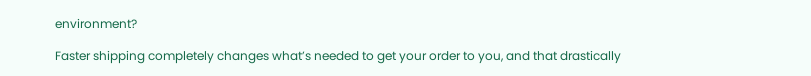environment?

Faster shipping completely changes what’s needed to get your order to you, and that drastically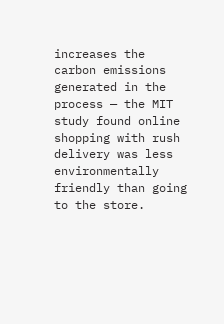increases the carbon emissions generated in the process — the MIT study found online shopping with rush delivery was less environmentally friendly than going to the store.